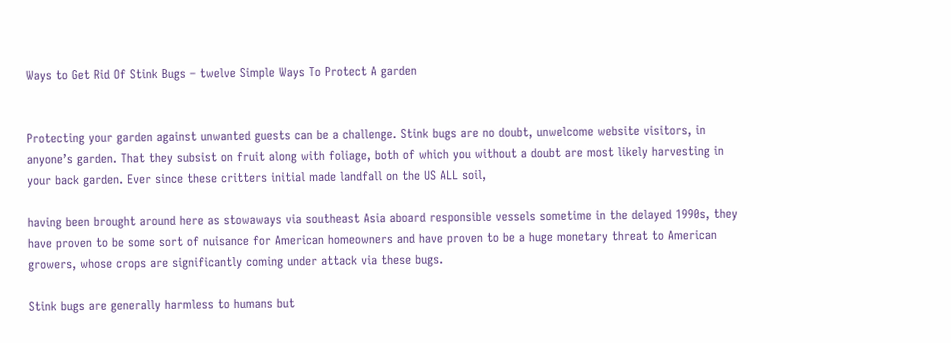Ways to Get Rid Of Stink Bugs – twelve Simple Ways To Protect A garden


Protecting your garden against unwanted guests can be a challenge. Stink bugs are no doubt, unwelcome website visitors, in anyone’s garden. That they subsist on fruit along with foliage, both of which you without a doubt are most likely harvesting in your back garden. Ever since these critters initial made landfall on the US ALL soil,

having been brought around here as stowaways via southeast Asia aboard responsible vessels sometime in the delayed 1990s, they have proven to be some sort of nuisance for American homeowners and have proven to be a huge monetary threat to American growers, whose crops are significantly coming under attack via these bugs.

Stink bugs are generally harmless to humans but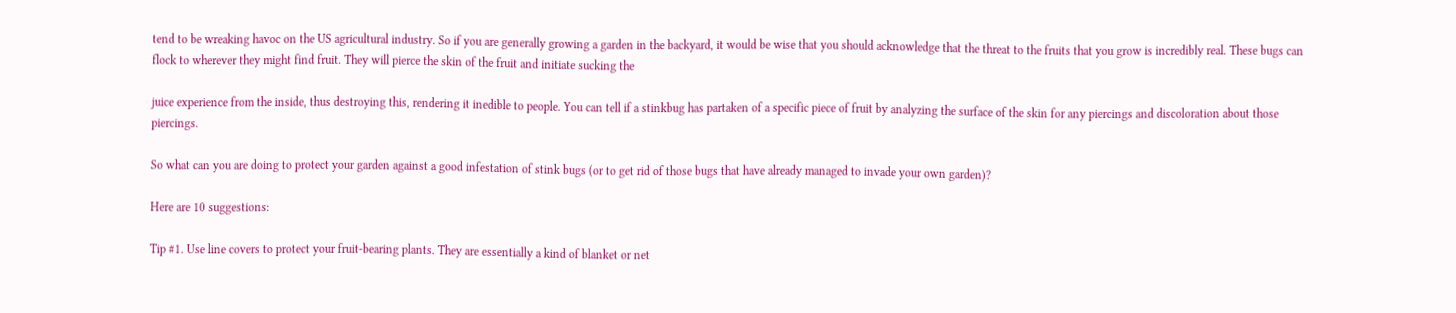tend to be wreaking havoc on the US agricultural industry. So if you are generally growing a garden in the backyard, it would be wise that you should acknowledge that the threat to the fruits that you grow is incredibly real. These bugs can flock to wherever they might find fruit. They will pierce the skin of the fruit and initiate sucking the

juice experience from the inside, thus destroying this, rendering it inedible to people. You can tell if a stinkbug has partaken of a specific piece of fruit by analyzing the surface of the skin for any piercings and discoloration about those piercings.

So what can you are doing to protect your garden against a good infestation of stink bugs (or to get rid of those bugs that have already managed to invade your own garden)?

Here are 10 suggestions:

Tip #1. Use line covers to protect your fruit-bearing plants. They are essentially a kind of blanket or net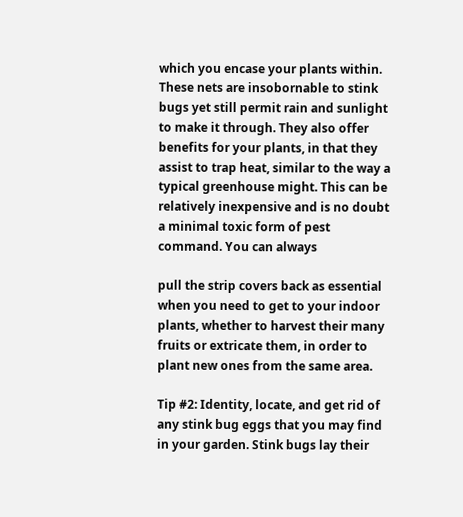which you encase your plants within. These nets are insobornable to stink bugs yet still permit rain and sunlight to make it through. They also offer benefits for your plants, in that they assist to trap heat, similar to the way a typical greenhouse might. This can be relatively inexpensive and is no doubt a minimal toxic form of pest command. You can always

pull the strip covers back as essential when you need to get to your indoor plants, whether to harvest their many fruits or extricate them, in order to plant new ones from the same area.

Tip #2: Identity, locate, and get rid of any stink bug eggs that you may find in your garden. Stink bugs lay their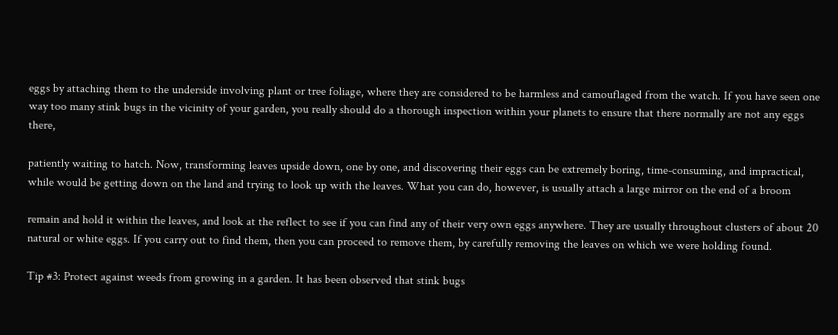eggs by attaching them to the underside involving plant or tree foliage, where they are considered to be harmless and camouflaged from the watch. If you have seen one way too many stink bugs in the vicinity of your garden, you really should do a thorough inspection within your planets to ensure that there normally are not any eggs there,

patiently waiting to hatch. Now, transforming leaves upside down, one by one, and discovering their eggs can be extremely boring, time-consuming, and impractical, while would be getting down on the land and trying to look up with the leaves. What you can do, however, is usually attach a large mirror on the end of a broom

remain and hold it within the leaves, and look at the reflect to see if you can find any of their very own eggs anywhere. They are usually throughout clusters of about 20 natural or white eggs. If you carry out to find them, then you can proceed to remove them, by carefully removing the leaves on which we were holding found.

Tip #3: Protect against weeds from growing in a garden. It has been observed that stink bugs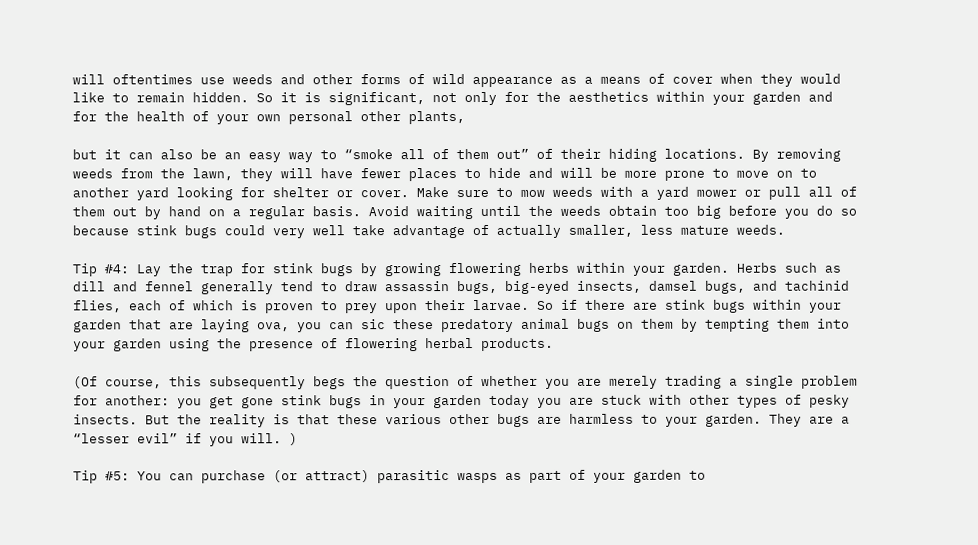will oftentimes use weeds and other forms of wild appearance as a means of cover when they would like to remain hidden. So it is significant, not only for the aesthetics within your garden and for the health of your own personal other plants,

but it can also be an easy way to “smoke all of them out” of their hiding locations. By removing weeds from the lawn, they will have fewer places to hide and will be more prone to move on to another yard looking for shelter or cover. Make sure to mow weeds with a yard mower or pull all of them out by hand on a regular basis. Avoid waiting until the weeds obtain too big before you do so because stink bugs could very well take advantage of actually smaller, less mature weeds.

Tip #4: Lay the trap for stink bugs by growing flowering herbs within your garden. Herbs such as dill and fennel generally tend to draw assassin bugs, big-eyed insects, damsel bugs, and tachinid flies, each of which is proven to prey upon their larvae. So if there are stink bugs within your garden that are laying ova, you can sic these predatory animal bugs on them by tempting them into your garden using the presence of flowering herbal products.

(Of course, this subsequently begs the question of whether you are merely trading a single problem for another: you get gone stink bugs in your garden today you are stuck with other types of pesky insects. But the reality is that these various other bugs are harmless to your garden. They are a “lesser evil” if you will. )

Tip #5: You can purchase (or attract) parasitic wasps as part of your garden to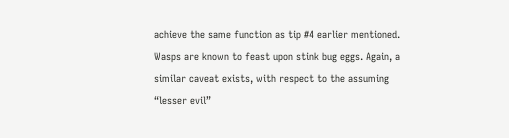achieve the same function as tip #4 earlier mentioned. Wasps are known to feast upon stink bug eggs. Again, a similar caveat exists, with respect to the assuming “lesser evil”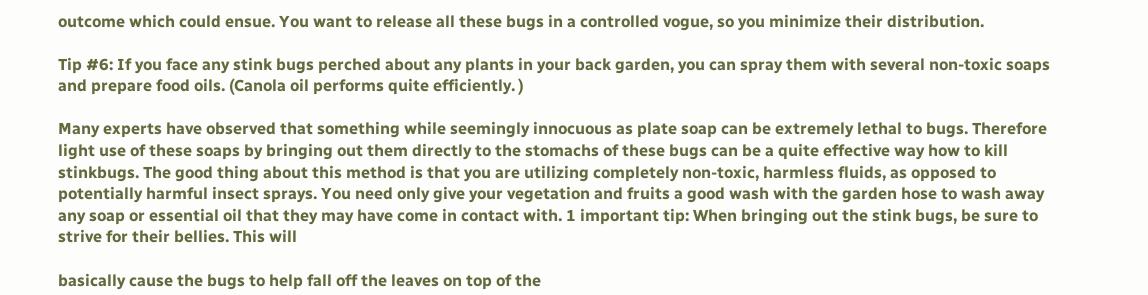outcome which could ensue. You want to release all these bugs in a controlled vogue, so you minimize their distribution.

Tip #6: If you face any stink bugs perched about any plants in your back garden, you can spray them with several non-toxic soaps and prepare food oils. (Canola oil performs quite efficiently. )

Many experts have observed that something while seemingly innocuous as plate soap can be extremely lethal to bugs. Therefore light use of these soaps by bringing out them directly to the stomachs of these bugs can be a quite effective way how to kill stinkbugs. The good thing about this method is that you are utilizing completely non-toxic, harmless fluids, as opposed to potentially harmful insect sprays. You need only give your vegetation and fruits a good wash with the garden hose to wash away any soap or essential oil that they may have come in contact with. 1 important tip: When bringing out the stink bugs, be sure to strive for their bellies. This will

basically cause the bugs to help fall off the leaves on top of the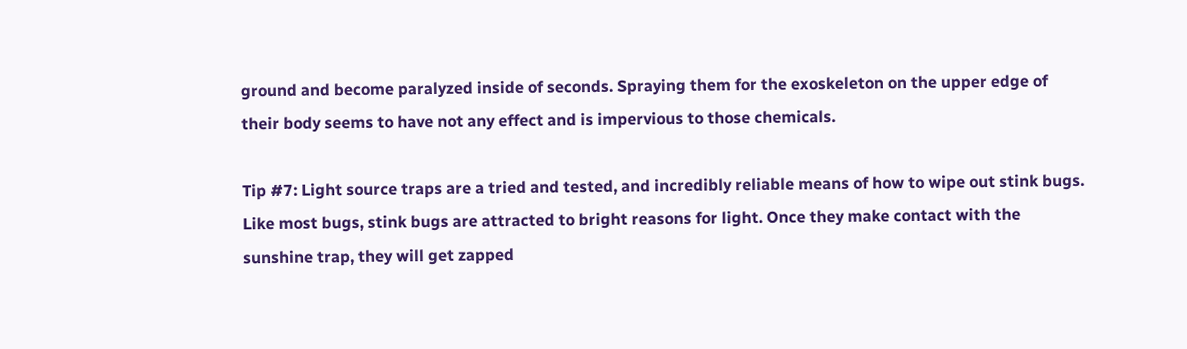ground and become paralyzed inside of seconds. Spraying them for the exoskeleton on the upper edge of their body seems to have not any effect and is impervious to those chemicals.

Tip #7: Light source traps are a tried and tested, and incredibly reliable means of how to wipe out stink bugs. Like most bugs, stink bugs are attracted to bright reasons for light. Once they make contact with the sunshine trap, they will get zapped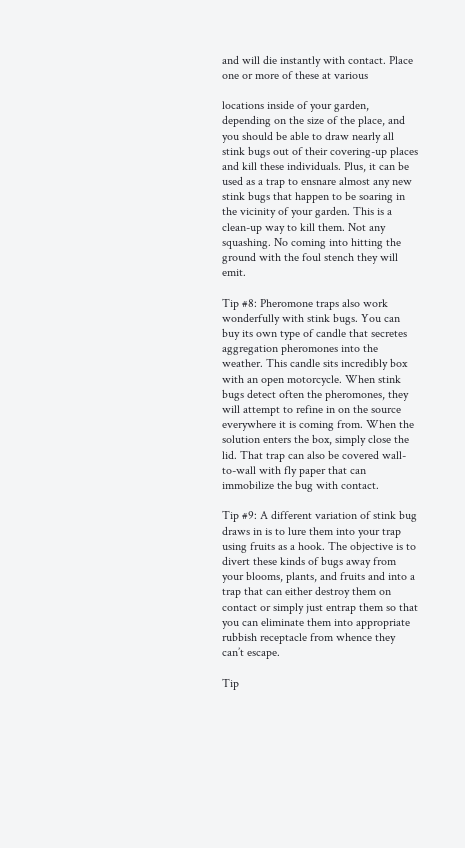and will die instantly with contact. Place one or more of these at various

locations inside of your garden, depending on the size of the place, and you should be able to draw nearly all stink bugs out of their covering-up places and kill these individuals. Plus, it can be used as a trap to ensnare almost any new stink bugs that happen to be soaring in the vicinity of your garden. This is a clean-up way to kill them. Not any squashing. No coming into hitting the ground with the foul stench they will emit.

Tip #8: Pheromone traps also work wonderfully with stink bugs. You can buy its own type of candle that secretes aggregation pheromones into the weather. This candle sits incredibly box with an open motorcycle. When stink bugs detect often the pheromones, they will attempt to refine in on the source everywhere it is coming from. When the solution enters the box, simply close the lid. That trap can also be covered wall-to-wall with fly paper that can immobilize the bug with contact.

Tip #9: A different variation of stink bug draws in is to lure them into your trap using fruits as a hook. The objective is to divert these kinds of bugs away from your blooms, plants, and fruits and into a trap that can either destroy them on contact or simply just entrap them so that you can eliminate them into appropriate rubbish receptacle from whence they can’t escape.

Tip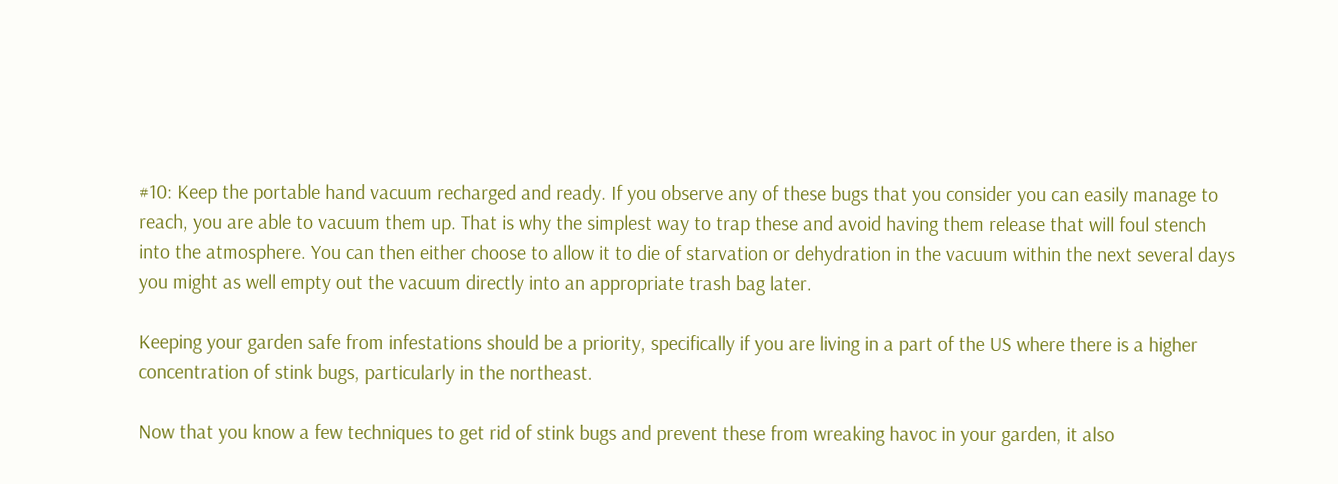#10: Keep the portable hand vacuum recharged and ready. If you observe any of these bugs that you consider you can easily manage to reach, you are able to vacuum them up. That is why the simplest way to trap these and avoid having them release that will foul stench into the atmosphere. You can then either choose to allow it to die of starvation or dehydration in the vacuum within the next several days you might as well empty out the vacuum directly into an appropriate trash bag later.

Keeping your garden safe from infestations should be a priority, specifically if you are living in a part of the US where there is a higher concentration of stink bugs, particularly in the northeast.

Now that you know a few techniques to get rid of stink bugs and prevent these from wreaking havoc in your garden, it also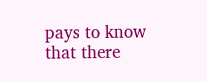pays to know that there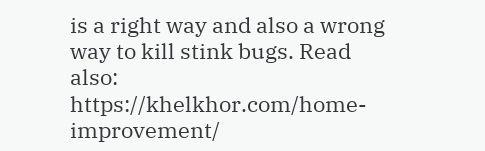is a right way and also a wrong way to kill stink bugs. Read also: https://khelkhor.com/home-improvement/